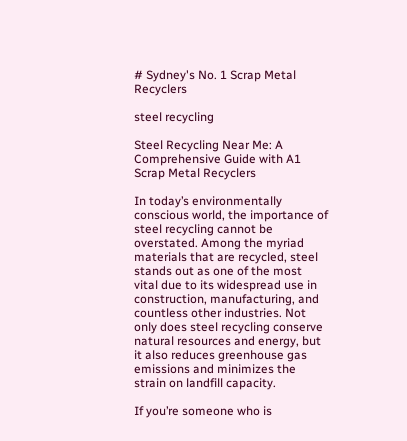# Sydney's No. 1 Scrap Metal Recyclers

steel recycling

Steel Recycling Near Me: A Comprehensive Guide with A1 Scrap Metal Recyclers

In today’s environmentally conscious world, the importance of steel recycling cannot be overstated. Among the myriad materials that are recycled, steel stands out as one of the most vital due to its widespread use in construction, manufacturing, and countless other industries. Not only does steel recycling conserve natural resources and energy, but it also reduces greenhouse gas emissions and minimizes the strain on landfill capacity.

If you’re someone who is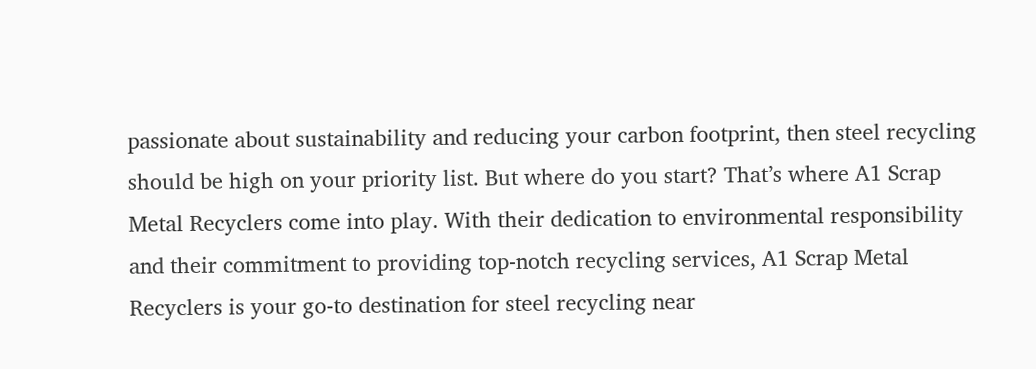passionate about sustainability and reducing your carbon footprint, then steel recycling should be high on your priority list. But where do you start? That’s where A1 Scrap Metal Recyclers come into play. With their dedication to environmental responsibility and their commitment to providing top-notch recycling services, A1 Scrap Metal Recyclers is your go-to destination for steel recycling near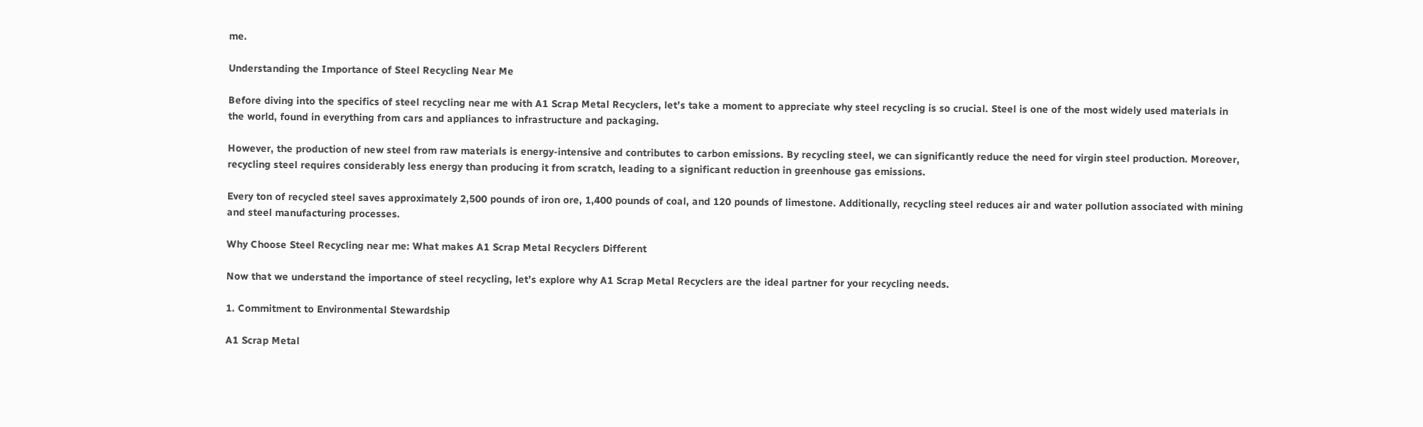me.

Understanding the Importance of Steel Recycling Near Me

Before diving into the specifics of steel recycling near me with A1 Scrap Metal Recyclers, let’s take a moment to appreciate why steel recycling is so crucial. Steel is one of the most widely used materials in the world, found in everything from cars and appliances to infrastructure and packaging.

However, the production of new steel from raw materials is energy-intensive and contributes to carbon emissions. By recycling steel, we can significantly reduce the need for virgin steel production. Moreover, recycling steel requires considerably less energy than producing it from scratch, leading to a significant reduction in greenhouse gas emissions.

Every ton of recycled steel saves approximately 2,500 pounds of iron ore, 1,400 pounds of coal, and 120 pounds of limestone. Additionally, recycling steel reduces air and water pollution associated with mining and steel manufacturing processes.

Why Choose Steel Recycling near me: What makes A1 Scrap Metal Recyclers Different

Now that we understand the importance of steel recycling, let’s explore why A1 Scrap Metal Recyclers are the ideal partner for your recycling needs.

1. Commitment to Environmental Stewardship

A1 Scrap Metal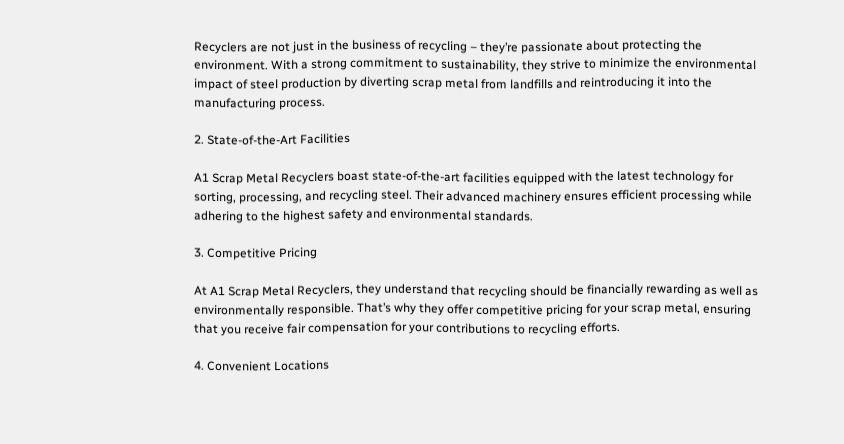Recyclers are not just in the business of recycling – they’re passionate about protecting the environment. With a strong commitment to sustainability, they strive to minimize the environmental impact of steel production by diverting scrap metal from landfills and reintroducing it into the manufacturing process.

2. State-of-the-Art Facilities

A1 Scrap Metal Recyclers boast state-of-the-art facilities equipped with the latest technology for sorting, processing, and recycling steel. Their advanced machinery ensures efficient processing while adhering to the highest safety and environmental standards.

3. Competitive Pricing

At A1 Scrap Metal Recyclers, they understand that recycling should be financially rewarding as well as environmentally responsible. That’s why they offer competitive pricing for your scrap metal, ensuring that you receive fair compensation for your contributions to recycling efforts.

4. Convenient Locations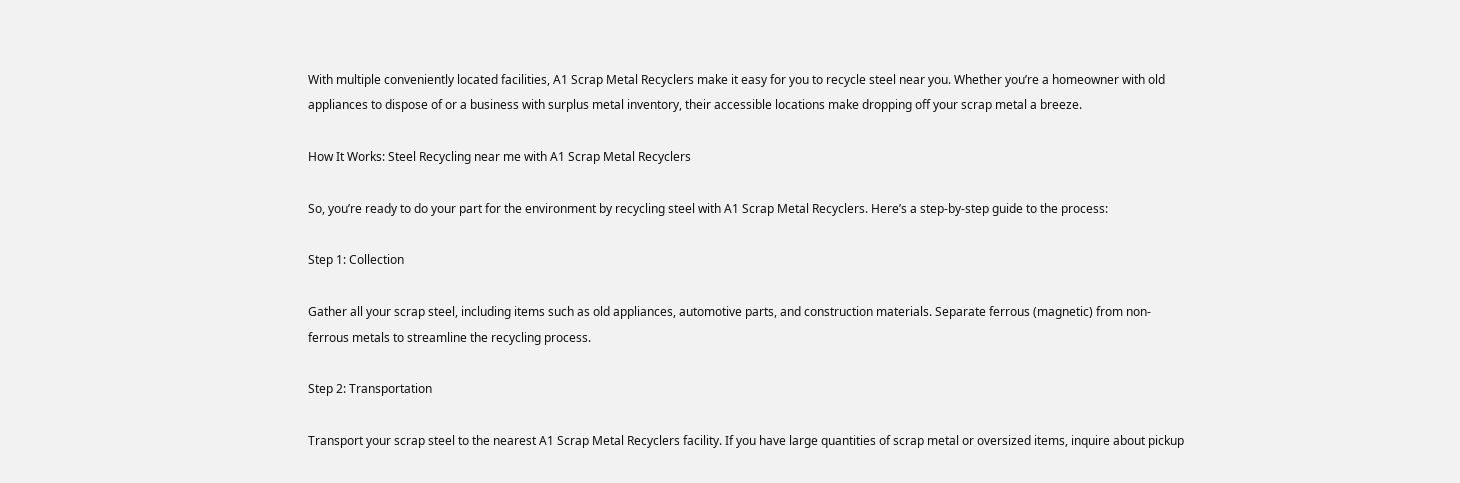With multiple conveniently located facilities, A1 Scrap Metal Recyclers make it easy for you to recycle steel near you. Whether you’re a homeowner with old appliances to dispose of or a business with surplus metal inventory, their accessible locations make dropping off your scrap metal a breeze.

How It Works: Steel Recycling near me with A1 Scrap Metal Recyclers

So, you’re ready to do your part for the environment by recycling steel with A1 Scrap Metal Recyclers. Here’s a step-by-step guide to the process:

Step 1: Collection

Gather all your scrap steel, including items such as old appliances, automotive parts, and construction materials. Separate ferrous (magnetic) from non-ferrous metals to streamline the recycling process.

Step 2: Transportation

Transport your scrap steel to the nearest A1 Scrap Metal Recyclers facility. If you have large quantities of scrap metal or oversized items, inquire about pickup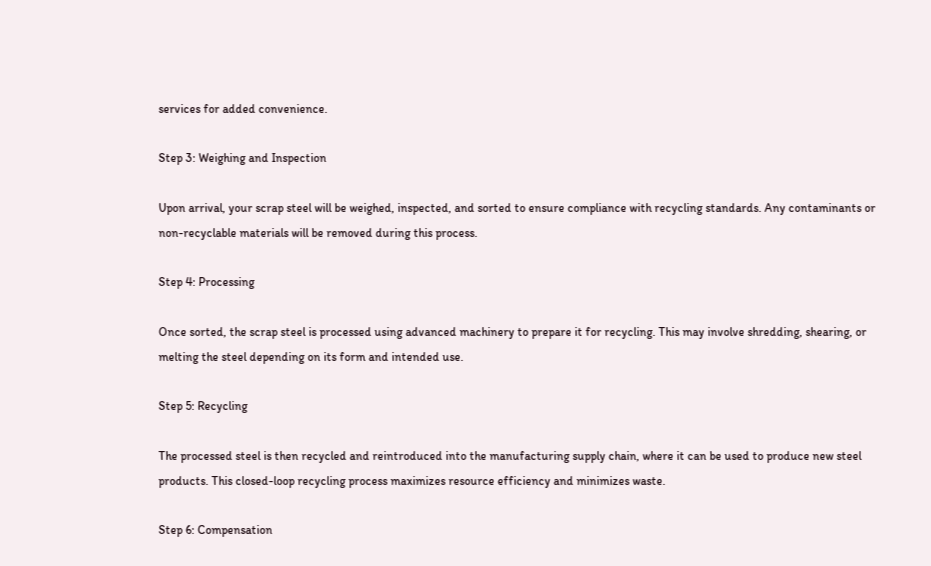services for added convenience.

Step 3: Weighing and Inspection

Upon arrival, your scrap steel will be weighed, inspected, and sorted to ensure compliance with recycling standards. Any contaminants or non-recyclable materials will be removed during this process.

Step 4: Processing

Once sorted, the scrap steel is processed using advanced machinery to prepare it for recycling. This may involve shredding, shearing, or melting the steel depending on its form and intended use.

Step 5: Recycling

The processed steel is then recycled and reintroduced into the manufacturing supply chain, where it can be used to produce new steel products. This closed-loop recycling process maximizes resource efficiency and minimizes waste.

Step 6: Compensation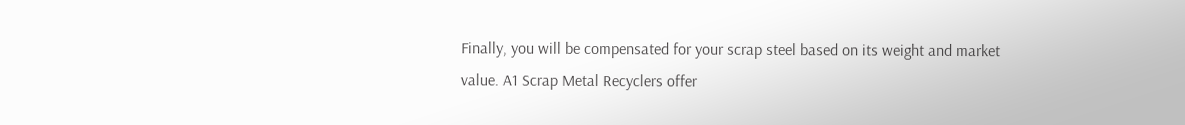Finally, you will be compensated for your scrap steel based on its weight and market value. A1 Scrap Metal Recyclers offer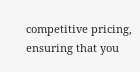competitive pricing, ensuring that you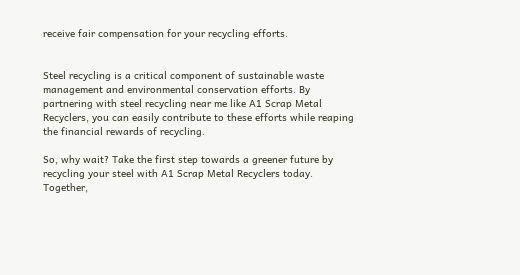receive fair compensation for your recycling efforts.


Steel recycling is a critical component of sustainable waste management and environmental conservation efforts. By partnering with steel recycling near me like A1 Scrap Metal Recyclers, you can easily contribute to these efforts while reaping the financial rewards of recycling.

So, why wait? Take the first step towards a greener future by recycling your steel with A1 Scrap Metal Recyclers today. Together,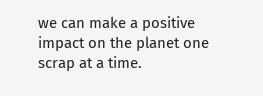we can make a positive impact on the planet one scrap at a time.